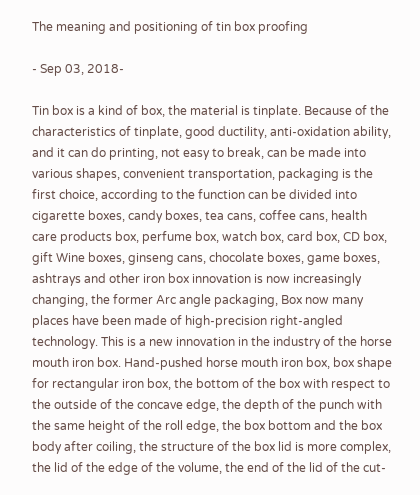The meaning and positioning of tin box proofing

- Sep 03, 2018-

Tin box is a kind of box, the material is tinplate. Because of the characteristics of tinplate, good ductility, anti-oxidation ability, and it can do printing, not easy to break, can be made into various shapes, convenient transportation, packaging is the first choice, according to the function can be divided into cigarette boxes, candy boxes, tea cans, coffee cans, health care products box, perfume box, watch box, card box, CD box, gift Wine boxes, ginseng cans, chocolate boxes, game boxes, ashtrays and other iron box innovation is now increasingly changing, the former Arc angle packaging, Box now many places have been made of high-precision right-angled technology. This is a new innovation in the industry of the horse mouth iron box. Hand-pushed horse mouth iron box, box shape for rectangular iron box, the bottom of the box with respect to the outside of the concave edge, the depth of the punch with the same height of the roll edge, the box bottom and the box body after coiling, the structure of the box lid is more complex, the lid of the edge of the volume, the end of the lid of the cut-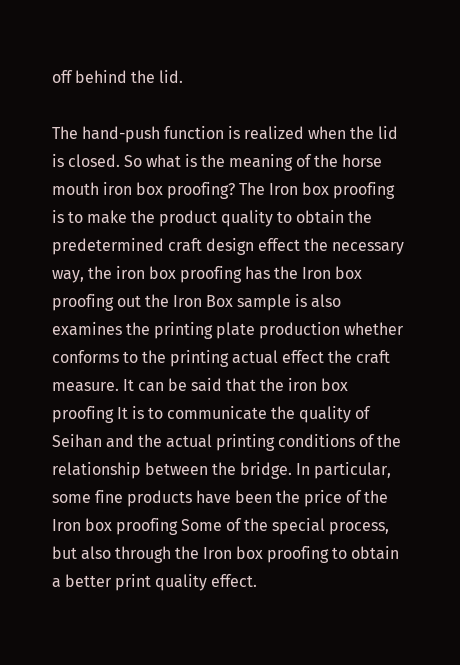off behind the lid.

The hand-push function is realized when the lid is closed. So what is the meaning of the horse mouth iron box proofing? The Iron box proofing is to make the product quality to obtain the predetermined craft design effect the necessary way, the iron box proofing has the Iron box proofing out the Iron Box sample is also examines the printing plate production whether conforms to the printing actual effect the craft measure. It can be said that the iron box proofing It is to communicate the quality of Seihan and the actual printing conditions of the relationship between the bridge. In particular, some fine products have been the price of the Iron box proofing Some of the special process, but also through the Iron box proofing to obtain a better print quality effect.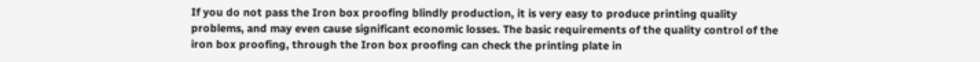If you do not pass the Iron box proofing blindly production, it is very easy to produce printing quality problems, and may even cause significant economic losses. The basic requirements of the quality control of the iron box proofing, through the Iron box proofing can check the printing plate in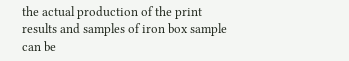the actual production of the print results and samples of iron box sample can be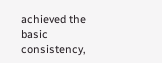achieved the basic consistency,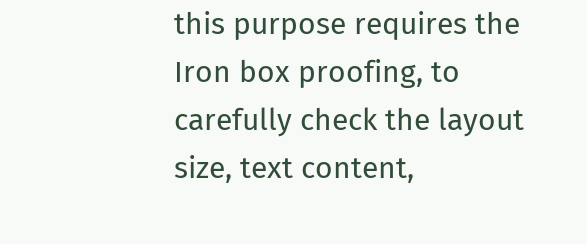this purpose requires the Iron box proofing, to carefully check the layout size, text content,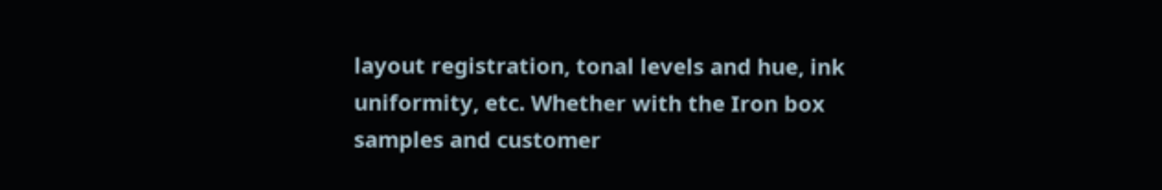layout registration, tonal levels and hue, ink uniformity, etc. Whether with the Iron box samples and customer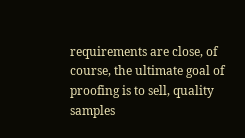requirements are close, of course, the ultimate goal of proofing is to sell, quality samples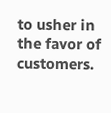to usher in the favor of customers.